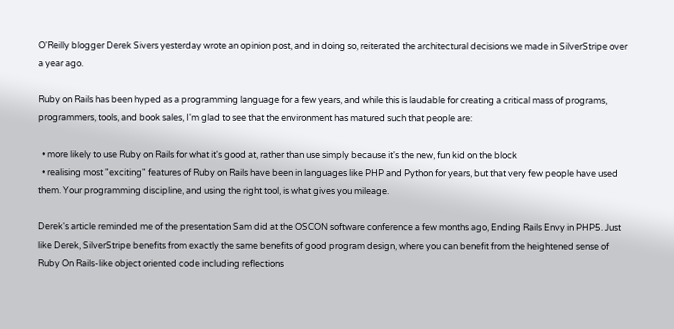O'Reilly blogger Derek Sivers yesterday wrote an opinion post, and in doing so, reiterated the architectural decisions we made in SilverStripe over a year ago.

Ruby on Rails has been hyped as a programming language for a few years, and while this is laudable for creating a critical mass of programs, programmers, tools, and book sales, I'm glad to see that the environment has matured such that people are:

  • more likely to use Ruby on Rails for what it's good at, rather than use simply because it's the new, fun kid on the block
  • realising most "exciting" features of Ruby on Rails have been in languages like PHP and Python for years, but that very few people have used them. Your programming discipline, and using the right tool, is what gives you mileage.

Derek's article reminded me of the presentation Sam did at the OSCON software conference a few months ago, Ending Rails Envy in PHP5. Just like Derek, SilverStripe benefits from exactly the same benefits of good program design, where you can benefit from the heightened sense of Ruby On Rails-like object oriented code including reflections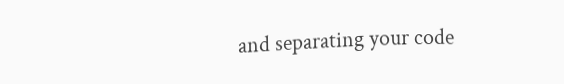and separating your code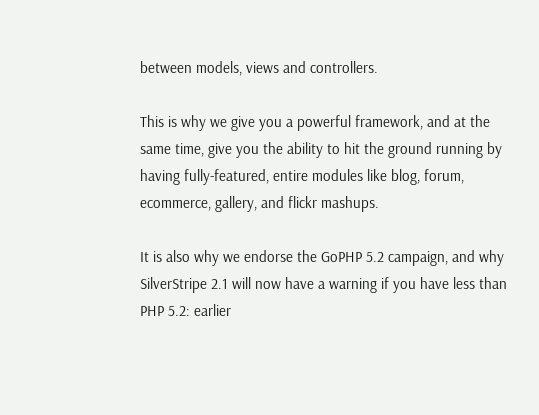between models, views and controllers.

This is why we give you a powerful framework, and at the same time, give you the ability to hit the ground running by having fully-featured, entire modules like blog, forum, ecommerce, gallery, and flickr mashups.

It is also why we endorse the GoPHP 5.2 campaign, and why SilverStripe 2.1 will now have a warning if you have less than PHP 5.2: earlier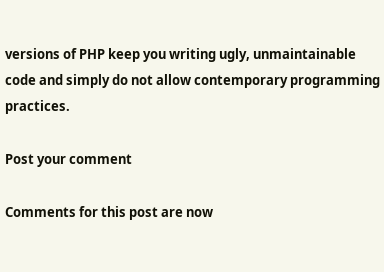versions of PHP keep you writing ugly, unmaintainable code and simply do not allow contemporary programming practices.

Post your comment

Comments for this post are now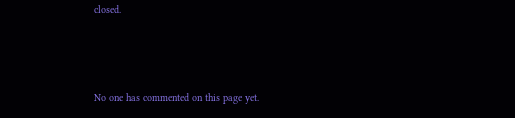closed.



No one has commented on this page yet.